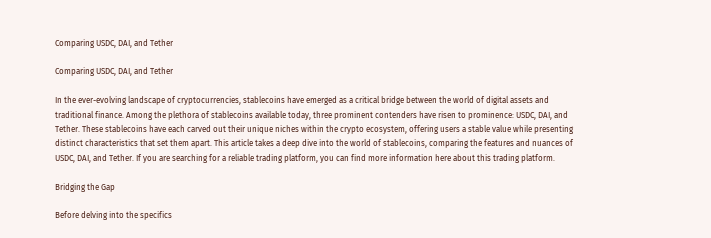Comparing USDC, DAI, and Tether

Comparing USDC, DAI, and Tether

In the ever-evolving landscape of cryptocurrencies, stablecoins have emerged as a critical bridge between the world of digital assets and traditional finance. Among the plethora of stablecoins available today, three prominent contenders have risen to prominence: USDC, DAI, and Tether. These stablecoins have each carved out their unique niches within the crypto ecosystem, offering users a stable value while presenting distinct characteristics that set them apart. This article takes a deep dive into the world of stablecoins, comparing the features and nuances of USDC, DAI, and Tether. If you are searching for a reliable trading platform, you can find more information here about this trading platform.

Bridging the Gap

Before delving into the specifics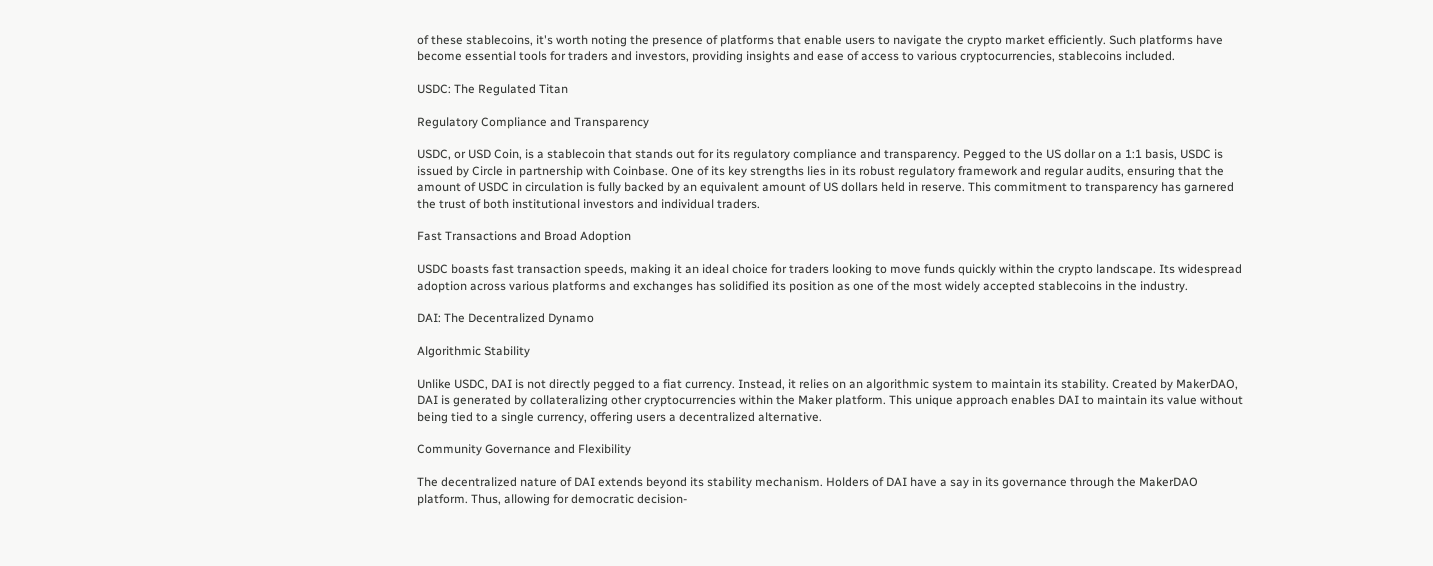of these stablecoins, it's worth noting the presence of platforms that enable users to navigate the crypto market efficiently. Such platforms have become essential tools for traders and investors, providing insights and ease of access to various cryptocurrencies, stablecoins included.

USDC: The Regulated Titan

Regulatory Compliance and Transparency

USDC, or USD Coin, is a stablecoin that stands out for its regulatory compliance and transparency. Pegged to the US dollar on a 1:1 basis, USDC is issued by Circle in partnership with Coinbase. One of its key strengths lies in its robust regulatory framework and regular audits, ensuring that the amount of USDC in circulation is fully backed by an equivalent amount of US dollars held in reserve. This commitment to transparency has garnered the trust of both institutional investors and individual traders.

Fast Transactions and Broad Adoption

USDC boasts fast transaction speeds, making it an ideal choice for traders looking to move funds quickly within the crypto landscape. Its widespread adoption across various platforms and exchanges has solidified its position as one of the most widely accepted stablecoins in the industry.

DAI: The Decentralized Dynamo

Algorithmic Stability

Unlike USDC, DAI is not directly pegged to a fiat currency. Instead, it relies on an algorithmic system to maintain its stability. Created by MakerDAO, DAI is generated by collateralizing other cryptocurrencies within the Maker platform. This unique approach enables DAI to maintain its value without being tied to a single currency, offering users a decentralized alternative.

Community Governance and Flexibility

The decentralized nature of DAI extends beyond its stability mechanism. Holders of DAI have a say in its governance through the MakerDAO platform. Thus, allowing for democratic decision-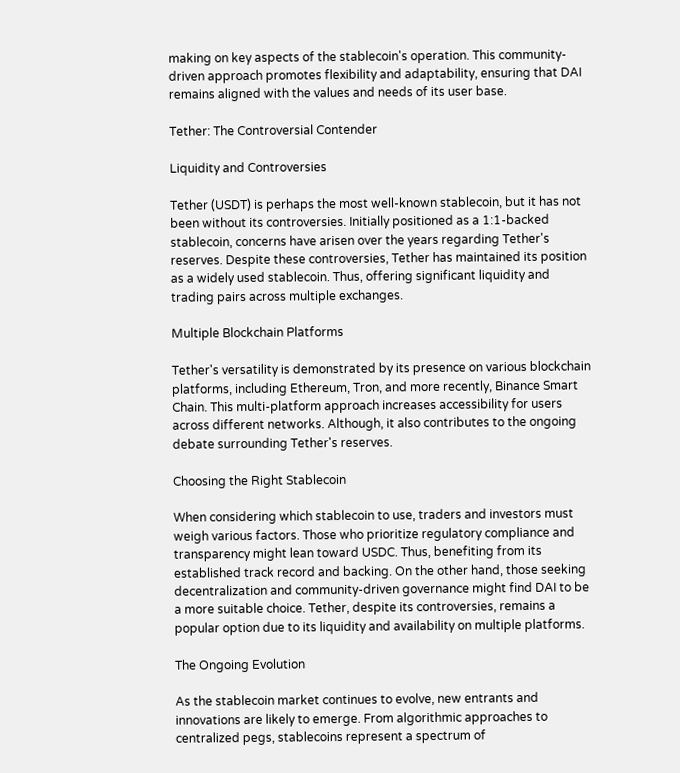making on key aspects of the stablecoin's operation. This community-driven approach promotes flexibility and adaptability, ensuring that DAI remains aligned with the values and needs of its user base.

Tether: The Controversial Contender

Liquidity and Controversies

Tether (USDT) is perhaps the most well-known stablecoin, but it has not been without its controversies. Initially positioned as a 1:1-backed stablecoin, concerns have arisen over the years regarding Tether's reserves. Despite these controversies, Tether has maintained its position as a widely used stablecoin. Thus, offering significant liquidity and trading pairs across multiple exchanges.

Multiple Blockchain Platforms

Tether's versatility is demonstrated by its presence on various blockchain platforms, including Ethereum, Tron, and more recently, Binance Smart Chain. This multi-platform approach increases accessibility for users across different networks. Although, it also contributes to the ongoing debate surrounding Tether's reserves.

Choosing the Right Stablecoin

When considering which stablecoin to use, traders and investors must weigh various factors. Those who prioritize regulatory compliance and transparency might lean toward USDC. Thus, benefiting from its established track record and backing. On the other hand, those seeking decentralization and community-driven governance might find DAI to be a more suitable choice. Tether, despite its controversies, remains a popular option due to its liquidity and availability on multiple platforms.

The Ongoing Evolution

As the stablecoin market continues to evolve, new entrants and innovations are likely to emerge. From algorithmic approaches to centralized pegs, stablecoins represent a spectrum of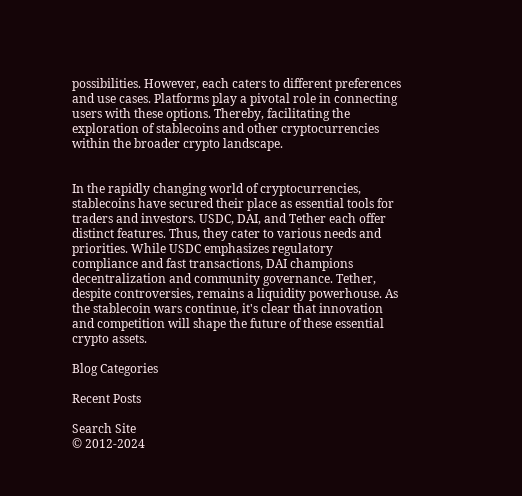possibilities. However, each caters to different preferences and use cases. Platforms play a pivotal role in connecting users with these options. Thereby, facilitating the exploration of stablecoins and other cryptocurrencies within the broader crypto landscape.


In the rapidly changing world of cryptocurrencies, stablecoins have secured their place as essential tools for traders and investors. USDC, DAI, and Tether each offer distinct features. Thus, they cater to various needs and priorities. While USDC emphasizes regulatory compliance and fast transactions, DAI champions decentralization and community governance. Tether, despite controversies, remains a liquidity powerhouse. As the stablecoin wars continue, it's clear that innovation and competition will shape the future of these essential crypto assets.

Blog Categories

Recent Posts

Search Site
© 2012-2024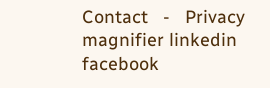Contact   -   Privacy
magnifier linkedin facebook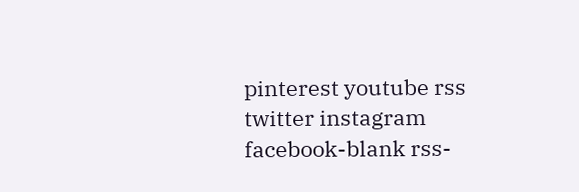pinterest youtube rss twitter instagram facebook-blank rss-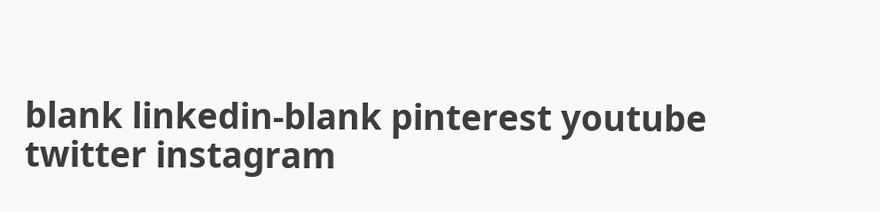blank linkedin-blank pinterest youtube twitter instagram